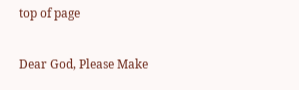top of page

Dear God, Please Make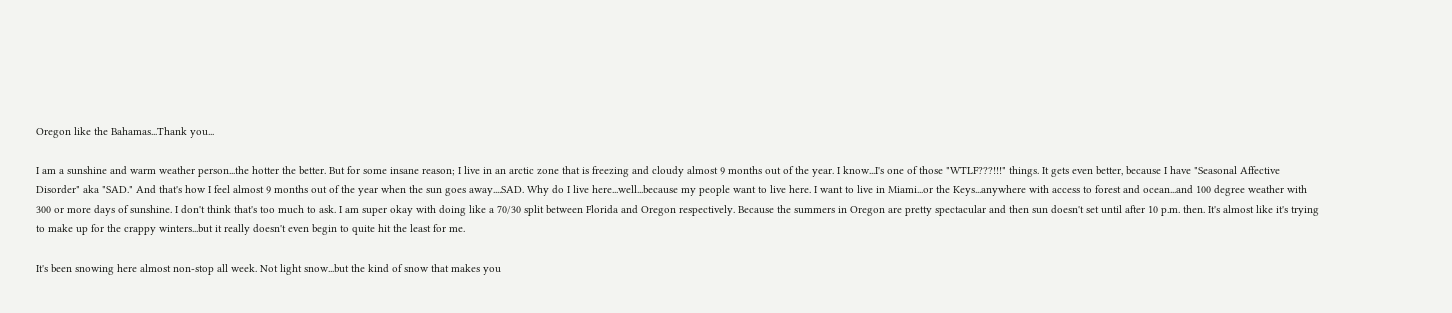Oregon like the Bahamas...Thank you...

I am a sunshine and warm weather person...the hotter the better. But for some insane reason; I live in an arctic zone that is freezing and cloudy almost 9 months out of the year. I know...I's one of those "WTLF???!!!" things. It gets even better, because I have "Seasonal Affective Disorder" aka "SAD." And that's how I feel almost 9 months out of the year when the sun goes away....SAD. Why do I live here...well...because my people want to live here. I want to live in Miami...or the Keys...anywhere with access to forest and ocean...and 100 degree weather with 300 or more days of sunshine. I don't think that's too much to ask. I am super okay with doing like a 70/30 split between Florida and Oregon respectively. Because the summers in Oregon are pretty spectacular and then sun doesn't set until after 10 p.m. then. It's almost like it's trying to make up for the crappy winters...but it really doesn't even begin to quite hit the least for me.

It's been snowing here almost non-stop all week. Not light snow...but the kind of snow that makes you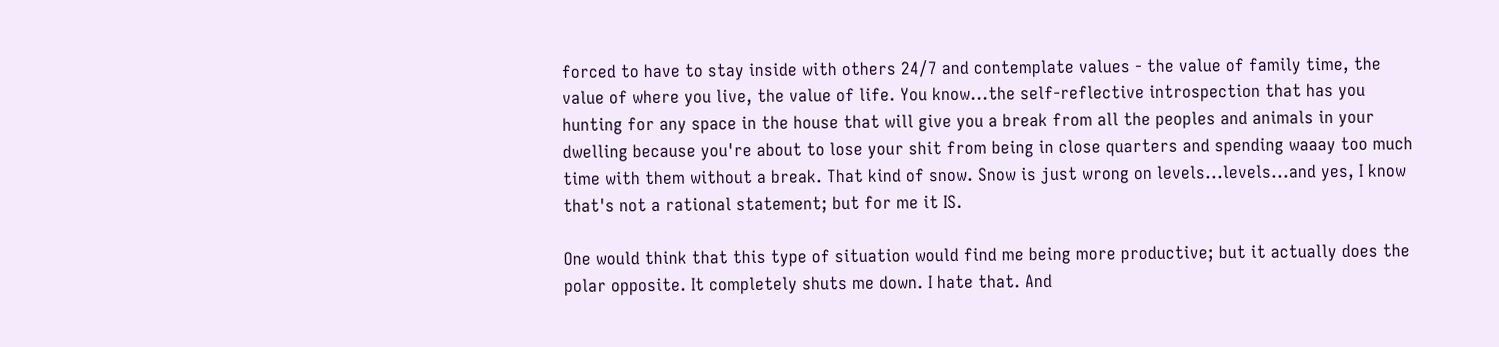forced to have to stay inside with others 24/7 and contemplate values - the value of family time, the value of where you live, the value of life. You know...the self-reflective introspection that has you hunting for any space in the house that will give you a break from all the peoples and animals in your dwelling because you're about to lose your shit from being in close quarters and spending waaay too much time with them without a break. That kind of snow. Snow is just wrong on levels...levels...and yes, I know that's not a rational statement; but for me it IS.

One would think that this type of situation would find me being more productive; but it actually does the polar opposite. It completely shuts me down. I hate that. And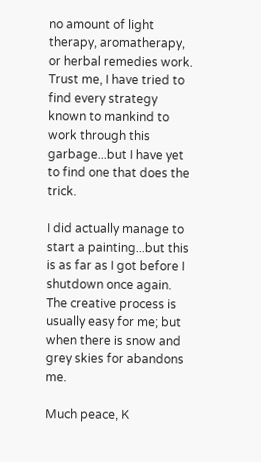no amount of light therapy, aromatherapy, or herbal remedies work. Trust me, I have tried to find every strategy known to mankind to work through this garbage...but I have yet to find one that does the trick.

I did actually manage to start a painting...but this is as far as I got before I shutdown once again. The creative process is usually easy for me; but when there is snow and grey skies for abandons me.

Much peace, K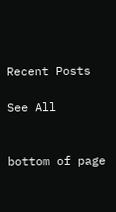Recent Posts

See All


bottom of page